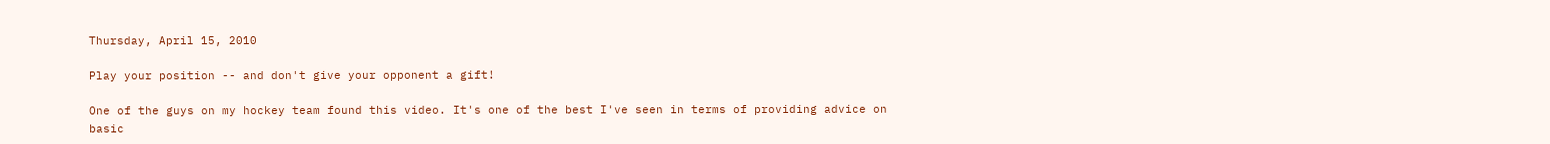Thursday, April 15, 2010

Play your position -- and don't give your opponent a gift!

One of the guys on my hockey team found this video. It's one of the best I've seen in terms of providing advice on basic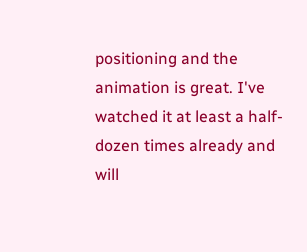positioning and the animation is great. I've watched it at least a half-dozen times already and will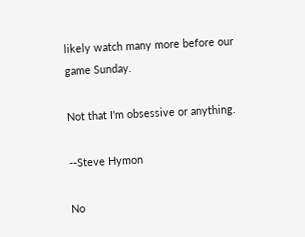likely watch many more before our game Sunday.

Not that I'm obsessive or anything.

--Steve Hymon

No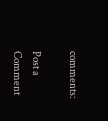comments:

Post a Comment